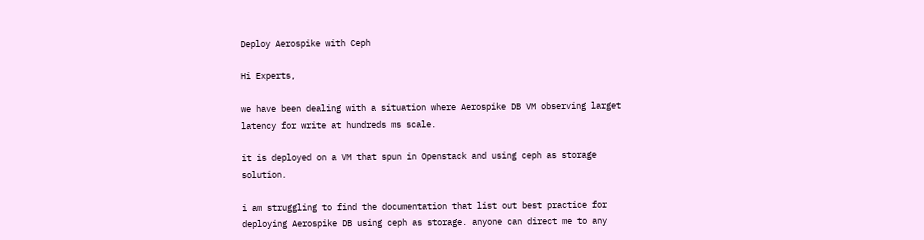Deploy Aerospike with Ceph

Hi Experts,

we have been dealing with a situation where Aerospike DB VM observing larget latency for write at hundreds ms scale.

it is deployed on a VM that spun in Openstack and using ceph as storage solution.

i am struggling to find the documentation that list out best practice for deploying Aerospike DB using ceph as storage. anyone can direct me to any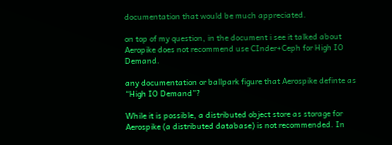documentation that would be much appreciated.

on top of my question, in the document i see it talked about Aeropike does not recommend use CInder+Ceph for High IO Demand.

any documentation or ballpark figure that Aerospike definte as “High IO Demand”?

While it is possible, a distributed object store as storage for Aerospike (a distributed database) is not recommended. In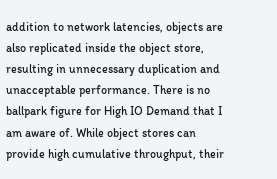addition to network latencies, objects are also replicated inside the object store, resulting in unnecessary duplication and unacceptable performance. There is no ballpark figure for High IO Demand that I am aware of. While object stores can provide high cumulative throughput, their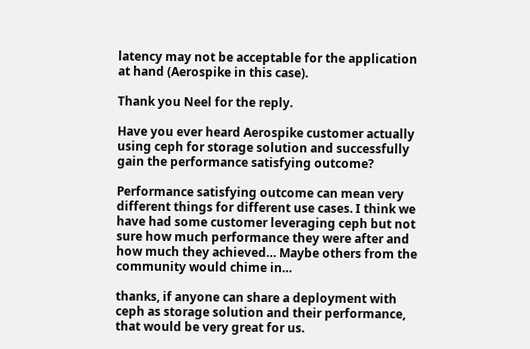latency may not be acceptable for the application at hand (Aerospike in this case).

Thank you Neel for the reply.

Have you ever heard Aerospike customer actually using ceph for storage solution and successfully gain the performance satisfying outcome?

Performance satisfying outcome can mean very different things for different use cases. I think we have had some customer leveraging ceph but not sure how much performance they were after and how much they achieved… Maybe others from the community would chime in…

thanks, if anyone can share a deployment with ceph as storage solution and their performance, that would be very great for us.